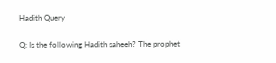Hadith Query

Q: Is the following Hadith saheeh? The prophet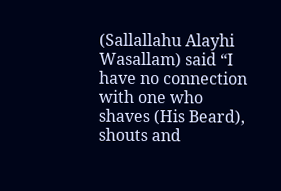(Sallallahu Alayhi Wasallam) said “I have no connection with one who shaves (His Beard), shouts and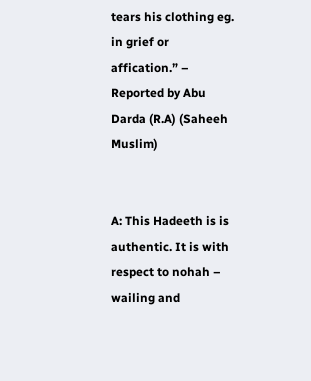tears his clothing eg. in grief or affication.” – Reported by Abu Darda (R.A) (Saheeh Muslim)


A: This Hadeeth is is authentic. It is with respect to nohah – wailing and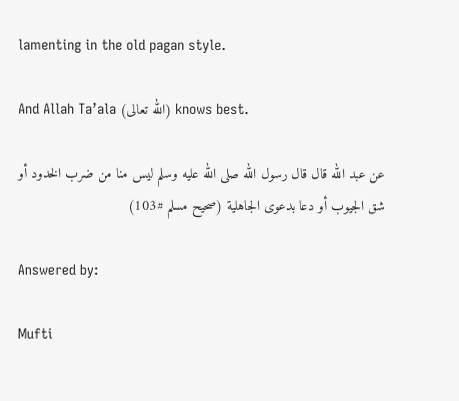lamenting in the old pagan style.

And Allah Ta’ala (الله تعالى) knows best.

عن عبد الله قال قال رسول الله صلى الله عليه وسلم ليس منا من ضرب الخدود أو شق الجيوب أو دعا بدعوى الجاهلية (صحيح مسلم #103)

Answered by:

Mufti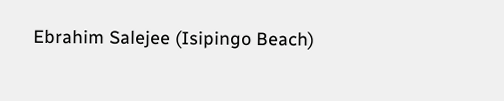Ebrahim Salejee (Isipingo Beach)